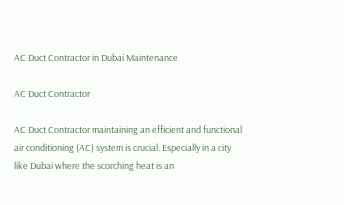AC Duct Contractor in Dubai Maintenance

AC Duct Contractor

AC Duct Contractor maintaining an efficient and functional air conditioning (AC) system is crucial. Especially in a city like Dubai where the scorching heat is an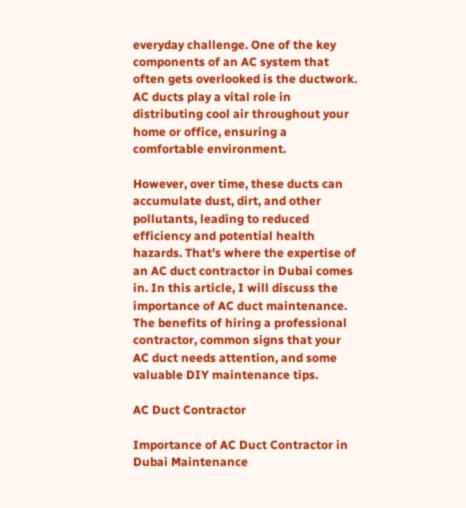everyday challenge. One of the key components of an AC system that often gets overlooked is the ductwork. AC ducts play a vital role in distributing cool air throughout your home or office, ensuring a comfortable environment.

However, over time, these ducts can accumulate dust, dirt, and other pollutants, leading to reduced efficiency and potential health hazards. That’s where the expertise of an AC duct contractor in Dubai comes in. In this article, I will discuss the importance of AC duct maintenance. The benefits of hiring a professional contractor, common signs that your AC duct needs attention, and some valuable DIY maintenance tips.

AC Duct Contractor

Importance of AC Duct Contractor in Dubai Maintenance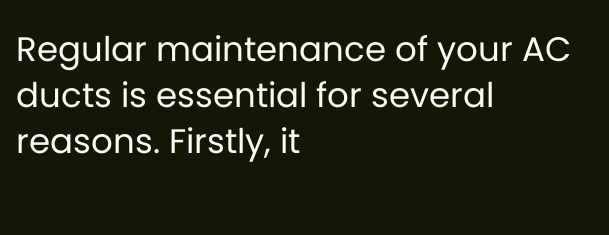Regular maintenance of your AC ducts is essential for several reasons. Firstly, it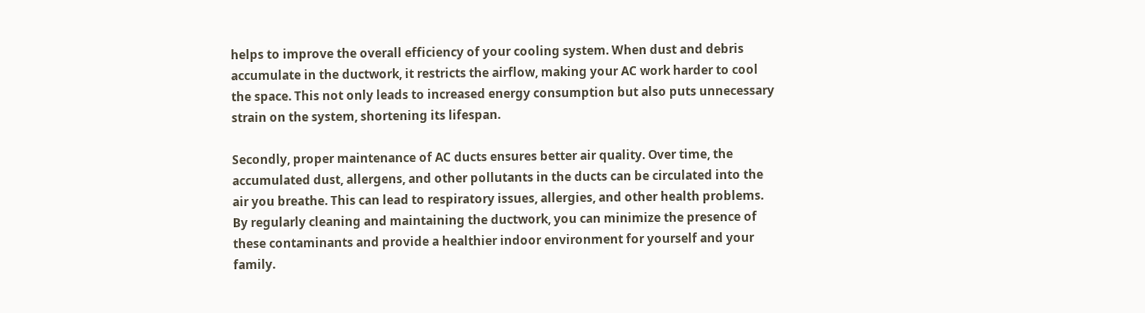helps to improve the overall efficiency of your cooling system. When dust and debris accumulate in the ductwork, it restricts the airflow, making your AC work harder to cool the space. This not only leads to increased energy consumption but also puts unnecessary strain on the system, shortening its lifespan.

Secondly, proper maintenance of AC ducts ensures better air quality. Over time, the accumulated dust, allergens, and other pollutants in the ducts can be circulated into the air you breathe. This can lead to respiratory issues, allergies, and other health problems. By regularly cleaning and maintaining the ductwork, you can minimize the presence of these contaminants and provide a healthier indoor environment for yourself and your family.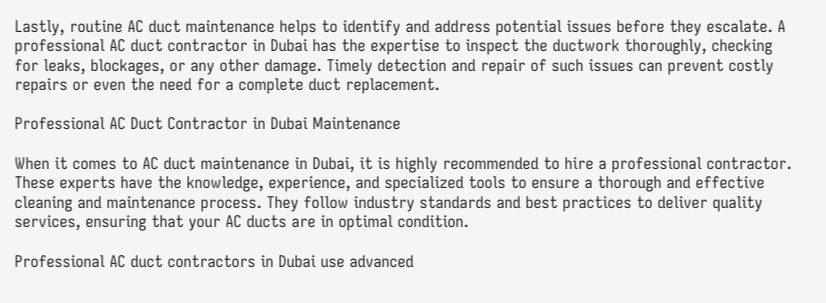Lastly, routine AC duct maintenance helps to identify and address potential issues before they escalate. A professional AC duct contractor in Dubai has the expertise to inspect the ductwork thoroughly, checking for leaks, blockages, or any other damage. Timely detection and repair of such issues can prevent costly repairs or even the need for a complete duct replacement.

Professional AC Duct Contractor in Dubai Maintenance

When it comes to AC duct maintenance in Dubai, it is highly recommended to hire a professional contractor. These experts have the knowledge, experience, and specialized tools to ensure a thorough and effective cleaning and maintenance process. They follow industry standards and best practices to deliver quality services, ensuring that your AC ducts are in optimal condition.

Professional AC duct contractors in Dubai use advanced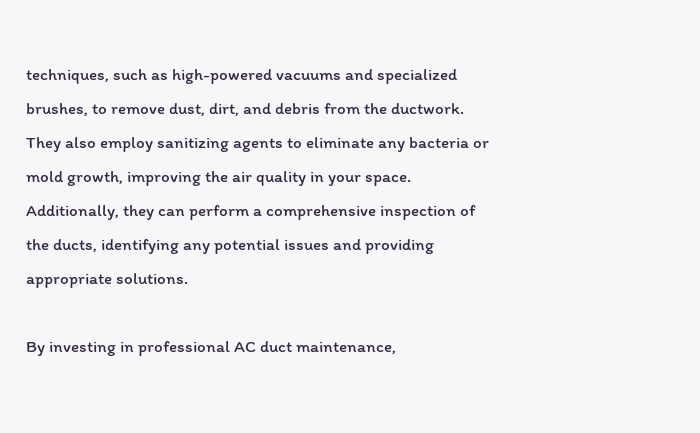techniques, such as high-powered vacuums and specialized brushes, to remove dust, dirt, and debris from the ductwork. They also employ sanitizing agents to eliminate any bacteria or mold growth, improving the air quality in your space. Additionally, they can perform a comprehensive inspection of the ducts, identifying any potential issues and providing appropriate solutions.

By investing in professional AC duct maintenance,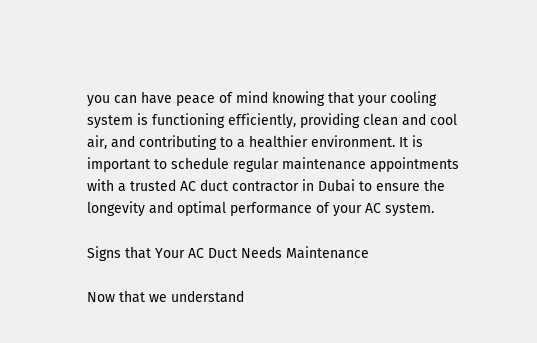you can have peace of mind knowing that your cooling system is functioning efficiently, providing clean and cool air, and contributing to a healthier environment. It is important to schedule regular maintenance appointments with a trusted AC duct contractor in Dubai to ensure the longevity and optimal performance of your AC system.

Signs that Your AC Duct Needs Maintenance

Now that we understand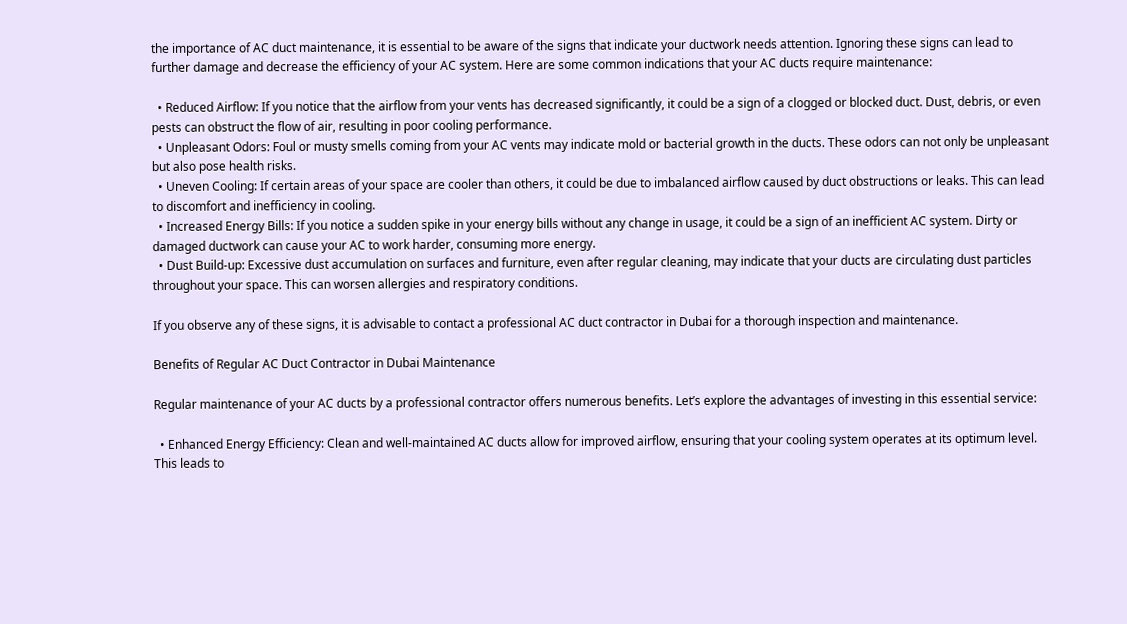the importance of AC duct maintenance, it is essential to be aware of the signs that indicate your ductwork needs attention. Ignoring these signs can lead to further damage and decrease the efficiency of your AC system. Here are some common indications that your AC ducts require maintenance:

  • Reduced Airflow: If you notice that the airflow from your vents has decreased significantly, it could be a sign of a clogged or blocked duct. Dust, debris, or even pests can obstruct the flow of air, resulting in poor cooling performance.
  • Unpleasant Odors: Foul or musty smells coming from your AC vents may indicate mold or bacterial growth in the ducts. These odors can not only be unpleasant but also pose health risks.
  • Uneven Cooling: If certain areas of your space are cooler than others, it could be due to imbalanced airflow caused by duct obstructions or leaks. This can lead to discomfort and inefficiency in cooling.
  • Increased Energy Bills: If you notice a sudden spike in your energy bills without any change in usage, it could be a sign of an inefficient AC system. Dirty or damaged ductwork can cause your AC to work harder, consuming more energy.
  • Dust Build-up: Excessive dust accumulation on surfaces and furniture, even after regular cleaning, may indicate that your ducts are circulating dust particles throughout your space. This can worsen allergies and respiratory conditions.

If you observe any of these signs, it is advisable to contact a professional AC duct contractor in Dubai for a thorough inspection and maintenance.

Benefits of Regular AC Duct Contractor in Dubai Maintenance

Regular maintenance of your AC ducts by a professional contractor offers numerous benefits. Let’s explore the advantages of investing in this essential service:

  • Enhanced Energy Efficiency: Clean and well-maintained AC ducts allow for improved airflow, ensuring that your cooling system operates at its optimum level. This leads to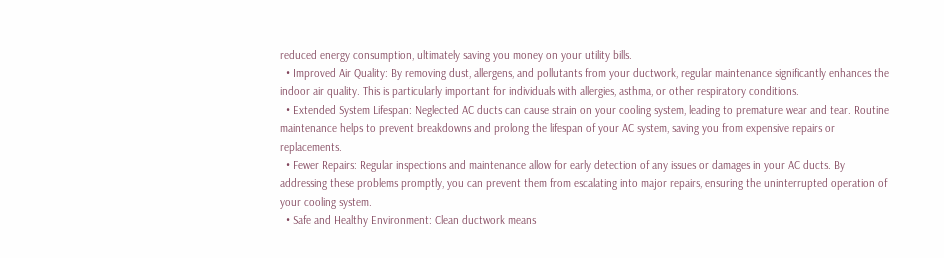reduced energy consumption, ultimately saving you money on your utility bills.
  • Improved Air Quality: By removing dust, allergens, and pollutants from your ductwork, regular maintenance significantly enhances the indoor air quality. This is particularly important for individuals with allergies, asthma, or other respiratory conditions.
  • Extended System Lifespan: Neglected AC ducts can cause strain on your cooling system, leading to premature wear and tear. Routine maintenance helps to prevent breakdowns and prolong the lifespan of your AC system, saving you from expensive repairs or replacements.
  • Fewer Repairs: Regular inspections and maintenance allow for early detection of any issues or damages in your AC ducts. By addressing these problems promptly, you can prevent them from escalating into major repairs, ensuring the uninterrupted operation of your cooling system.
  • Safe and Healthy Environment: Clean ductwork means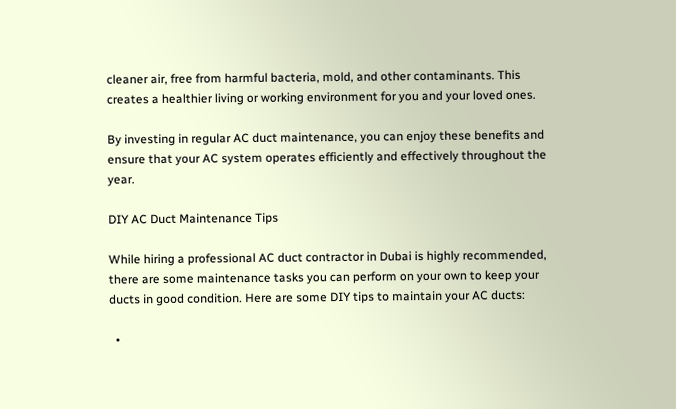cleaner air, free from harmful bacteria, mold, and other contaminants. This creates a healthier living or working environment for you and your loved ones.

By investing in regular AC duct maintenance, you can enjoy these benefits and ensure that your AC system operates efficiently and effectively throughout the year.

DIY AC Duct Maintenance Tips

While hiring a professional AC duct contractor in Dubai is highly recommended, there are some maintenance tasks you can perform on your own to keep your ducts in good condition. Here are some DIY tips to maintain your AC ducts:

  •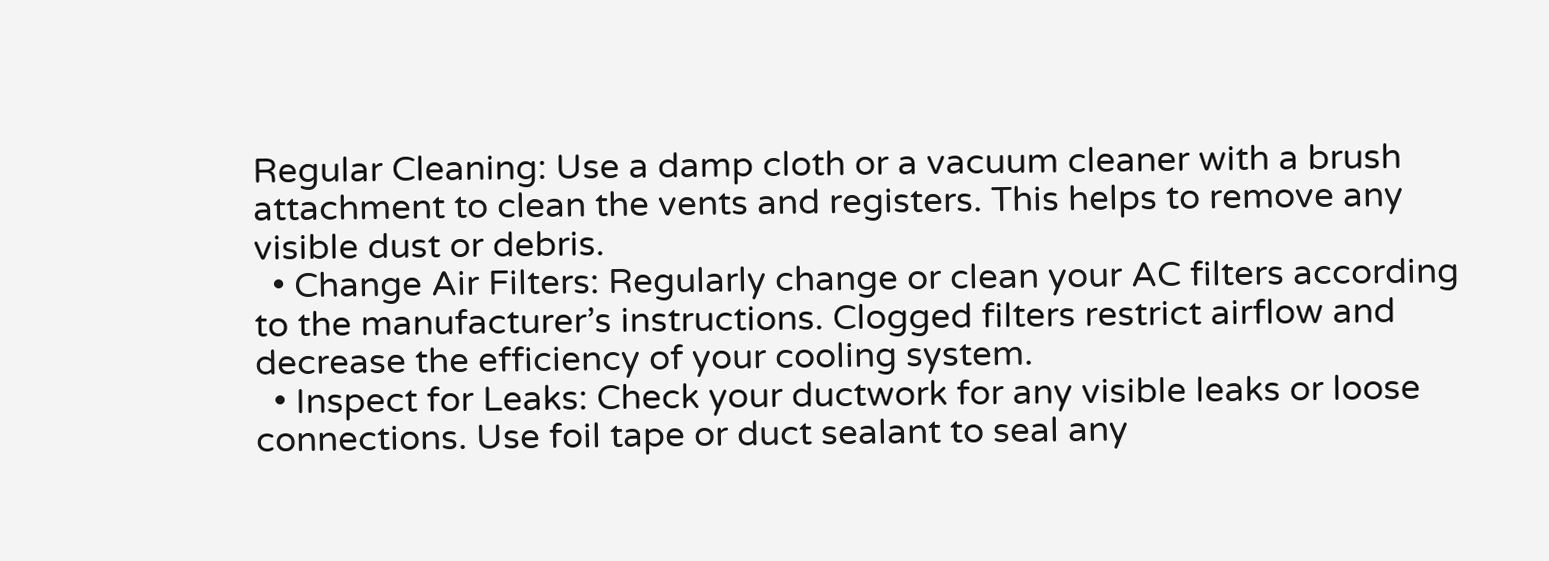Regular Cleaning: Use a damp cloth or a vacuum cleaner with a brush attachment to clean the vents and registers. This helps to remove any visible dust or debris.
  • Change Air Filters: Regularly change or clean your AC filters according to the manufacturer’s instructions. Clogged filters restrict airflow and decrease the efficiency of your cooling system.
  • Inspect for Leaks: Check your ductwork for any visible leaks or loose connections. Use foil tape or duct sealant to seal any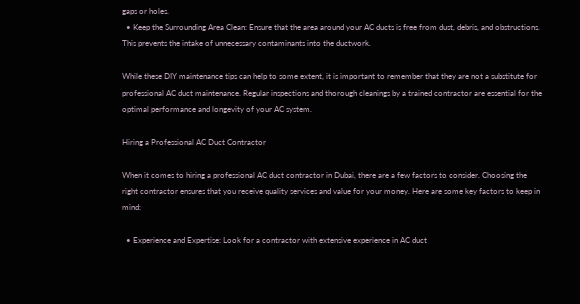gaps or holes.
  • Keep the Surrounding Area Clean: Ensure that the area around your AC ducts is free from dust, debris, and obstructions. This prevents the intake of unnecessary contaminants into the ductwork.

While these DIY maintenance tips can help to some extent, it is important to remember that they are not a substitute for professional AC duct maintenance. Regular inspections and thorough cleanings by a trained contractor are essential for the optimal performance and longevity of your AC system.

Hiring a Professional AC Duct Contractor

When it comes to hiring a professional AC duct contractor in Dubai, there are a few factors to consider. Choosing the right contractor ensures that you receive quality services and value for your money. Here are some key factors to keep in mind:

  • Experience and Expertise: Look for a contractor with extensive experience in AC duct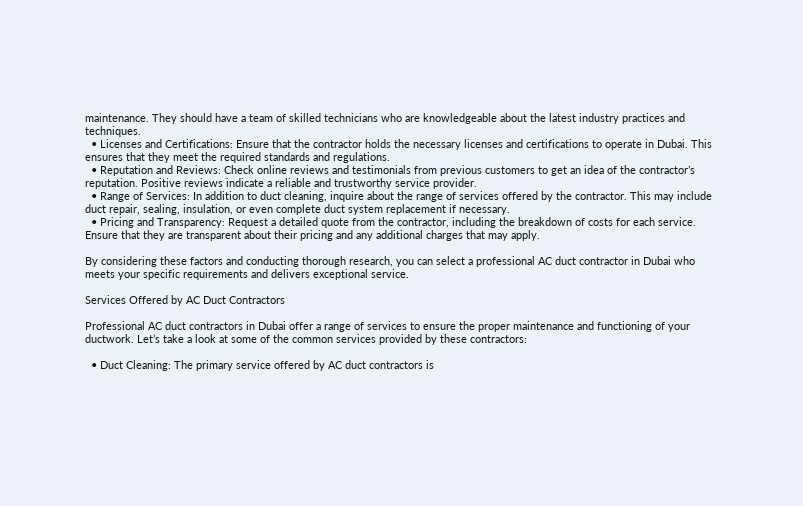maintenance. They should have a team of skilled technicians who are knowledgeable about the latest industry practices and techniques.
  • Licenses and Certifications: Ensure that the contractor holds the necessary licenses and certifications to operate in Dubai. This ensures that they meet the required standards and regulations.
  • Reputation and Reviews: Check online reviews and testimonials from previous customers to get an idea of the contractor’s reputation. Positive reviews indicate a reliable and trustworthy service provider.
  • Range of Services: In addition to duct cleaning, inquire about the range of services offered by the contractor. This may include duct repair, sealing, insulation, or even complete duct system replacement if necessary.
  • Pricing and Transparency: Request a detailed quote from the contractor, including the breakdown of costs for each service. Ensure that they are transparent about their pricing and any additional charges that may apply.

By considering these factors and conducting thorough research, you can select a professional AC duct contractor in Dubai who meets your specific requirements and delivers exceptional service.

Services Offered by AC Duct Contractors

Professional AC duct contractors in Dubai offer a range of services to ensure the proper maintenance and functioning of your ductwork. Let’s take a look at some of the common services provided by these contractors:

  • Duct Cleaning: The primary service offered by AC duct contractors is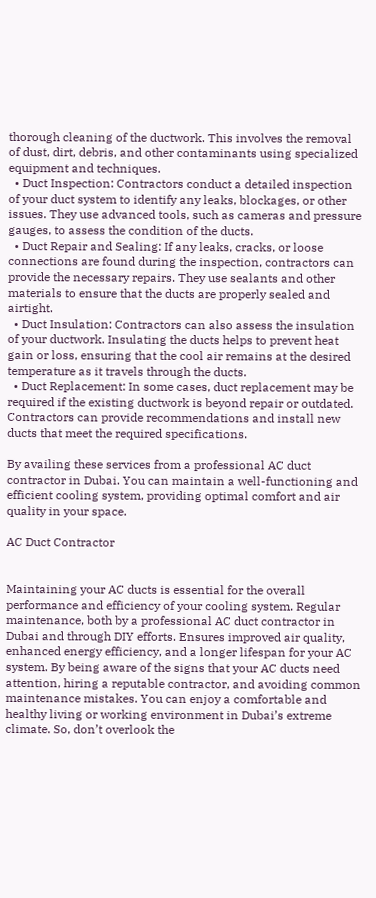thorough cleaning of the ductwork. This involves the removal of dust, dirt, debris, and other contaminants using specialized equipment and techniques.
  • Duct Inspection: Contractors conduct a detailed inspection of your duct system to identify any leaks, blockages, or other issues. They use advanced tools, such as cameras and pressure gauges, to assess the condition of the ducts.
  • Duct Repair and Sealing: If any leaks, cracks, or loose connections are found during the inspection, contractors can provide the necessary repairs. They use sealants and other materials to ensure that the ducts are properly sealed and airtight.
  • Duct Insulation: Contractors can also assess the insulation of your ductwork. Insulating the ducts helps to prevent heat gain or loss, ensuring that the cool air remains at the desired temperature as it travels through the ducts.
  • Duct Replacement: In some cases, duct replacement may be required if the existing ductwork is beyond repair or outdated. Contractors can provide recommendations and install new ducts that meet the required specifications.

By availing these services from a professional AC duct contractor in Dubai. You can maintain a well-functioning and efficient cooling system, providing optimal comfort and air quality in your space.

AC Duct Contractor


Maintaining your AC ducts is essential for the overall performance and efficiency of your cooling system. Regular maintenance, both by a professional AC duct contractor in Dubai and through DIY efforts. Ensures improved air quality, enhanced energy efficiency, and a longer lifespan for your AC system. By being aware of the signs that your AC ducts need attention, hiring a reputable contractor, and avoiding common maintenance mistakes. You can enjoy a comfortable and healthy living or working environment in Dubai’s extreme climate. So, don’t overlook the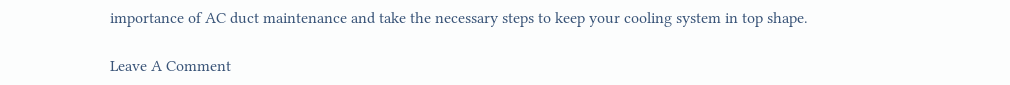importance of AC duct maintenance and take the necessary steps to keep your cooling system in top shape.

Leave A Comment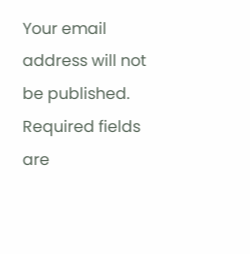Your email address will not be published. Required fields are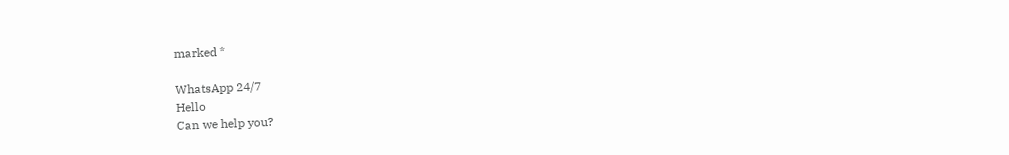marked *

WhatsApp 24/7
Hello
Can we help you?